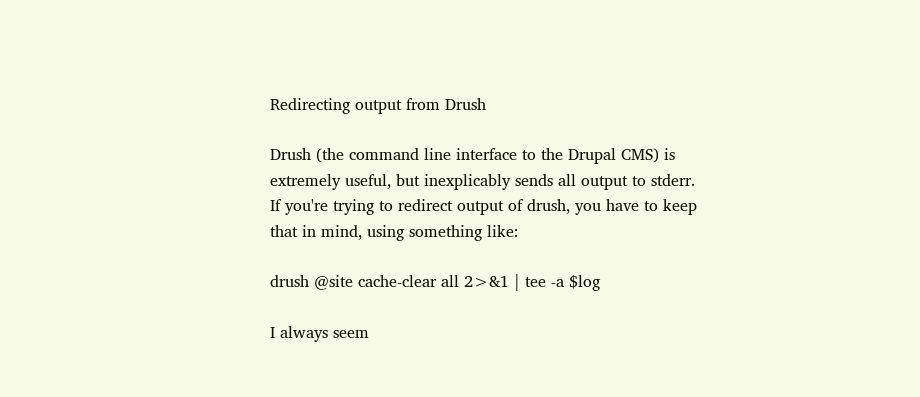Redirecting output from Drush

Drush (the command line interface to the Drupal CMS) is extremely useful, but inexplicably sends all output to stderr. If you're trying to redirect output of drush, you have to keep that in mind, using something like:

drush @site cache-clear all 2>&1 | tee -a $log

I always seem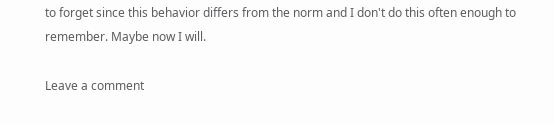to forget since this behavior differs from the norm and I don't do this often enough to remember. Maybe now I will.

Leave a comment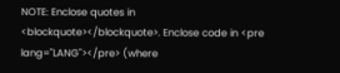NOTE: Enclose quotes in <blockquote></blockquote>. Enclose code in <pre lang="LANG"></pre> (where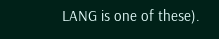LANG is one of these).